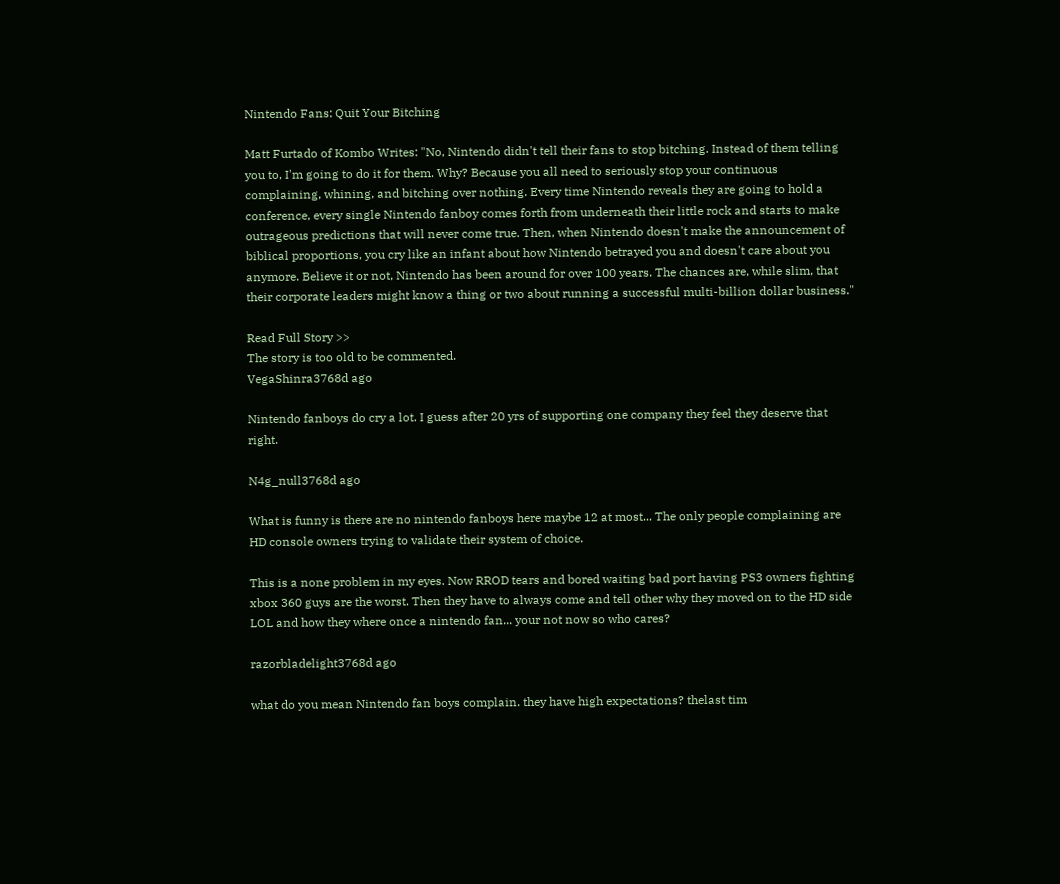Nintendo Fans: Quit Your Bitching

Matt Furtado of Kombo Writes: "No, Nintendo didn't tell their fans to stop bitching. Instead of them telling you to, I'm going to do it for them. Why? Because you all need to seriously stop your continuous complaining, whining, and bitching over nothing. Every time Nintendo reveals they are going to hold a conference, every single Nintendo fanboy comes forth from underneath their little rock and starts to make outrageous predictions that will never come true. Then, when Nintendo doesn't make the announcement of biblical proportions, you cry like an infant about how Nintendo betrayed you and doesn't care about you anymore. Believe it or not, Nintendo has been around for over 100 years. The chances are, while slim, that their corporate leaders might know a thing or two about running a successful multi-billion dollar business."

Read Full Story >>
The story is too old to be commented.
VegaShinra3768d ago

Nintendo fanboys do cry a lot. I guess after 20 yrs of supporting one company they feel they deserve that right.

N4g_null3768d ago

What is funny is there are no nintendo fanboys here maybe 12 at most... The only people complaining are HD console owners trying to validate their system of choice.

This is a none problem in my eyes. Now RROD tears and bored waiting bad port having PS3 owners fighting xbox 360 guys are the worst. Then they have to always come and tell other why they moved on to the HD side LOL and how they where once a nintendo fan... your not now so who cares?

razorbladelight3768d ago

what do you mean Nintendo fan boys complain. they have high expectations? thelast tim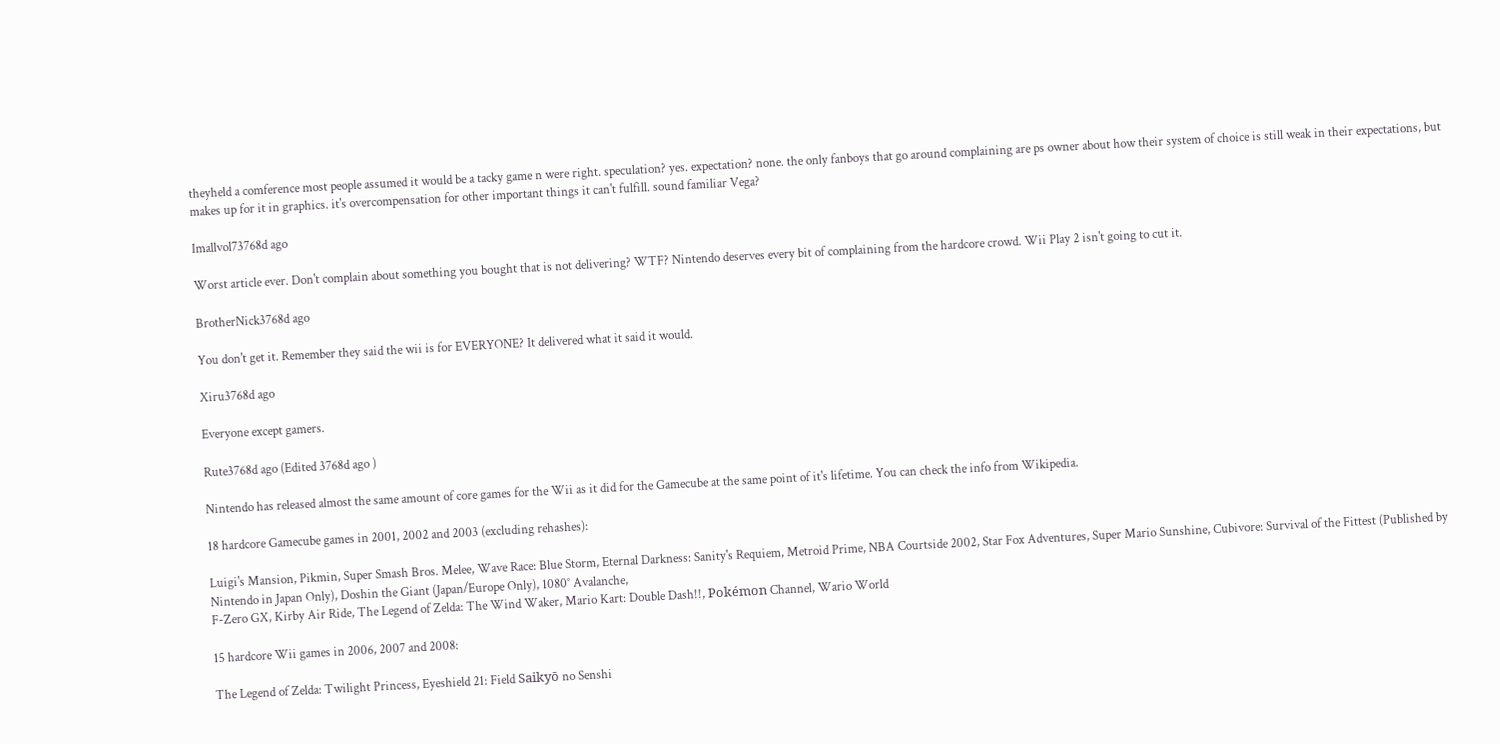theyheld a comference most people assumed it would be a tacky game n were right. speculation? yes. expectation? none. the only fanboys that go around complaining are ps owner about how their system of choice is still weak in their expectations, but makes up for it in graphics. it's overcompensation for other important things it can't fulfill. sound familiar Vega?

Imallvol73768d ago

Worst article ever. Don't complain about something you bought that is not delivering? WTF? Nintendo deserves every bit of complaining from the hardcore crowd. Wii Play 2 isn't going to cut it.

BrotherNick3768d ago

You don't get it. Remember they said the wii is for EVERYONE? It delivered what it said it would.

Xiru3768d ago

Everyone except gamers.

Rute3768d ago (Edited 3768d ago )

Nintendo has released almost the same amount of core games for the Wii as it did for the Gamecube at the same point of it's lifetime. You can check the info from Wikipedia.

18 hardcore Gamecube games in 2001, 2002 and 2003 (excluding rehashes):

Luigi's Mansion, Pikmin, Super Smash Bros. Melee, Wave Race: Blue Storm, Eternal Darkness: Sanity's Requiem, Metroid Prime, NBA Courtside 2002, Star Fox Adventures, Super Mario Sunshine, Cubivore: Survival of the Fittest (Published by Nintendo in Japan Only), Doshin the Giant (Japan/Europe Only), 1080° Avalanche,
F-Zero GX, Kirby Air Ride, The Legend of Zelda: The Wind Waker, Mario Kart: Double Dash!!, Pokémon Channel, Wario World

15 hardcore Wii games in 2006, 2007 and 2008:

The Legend of Zelda: Twilight Princess, Eyeshield 21: Field Saikyō no Senshi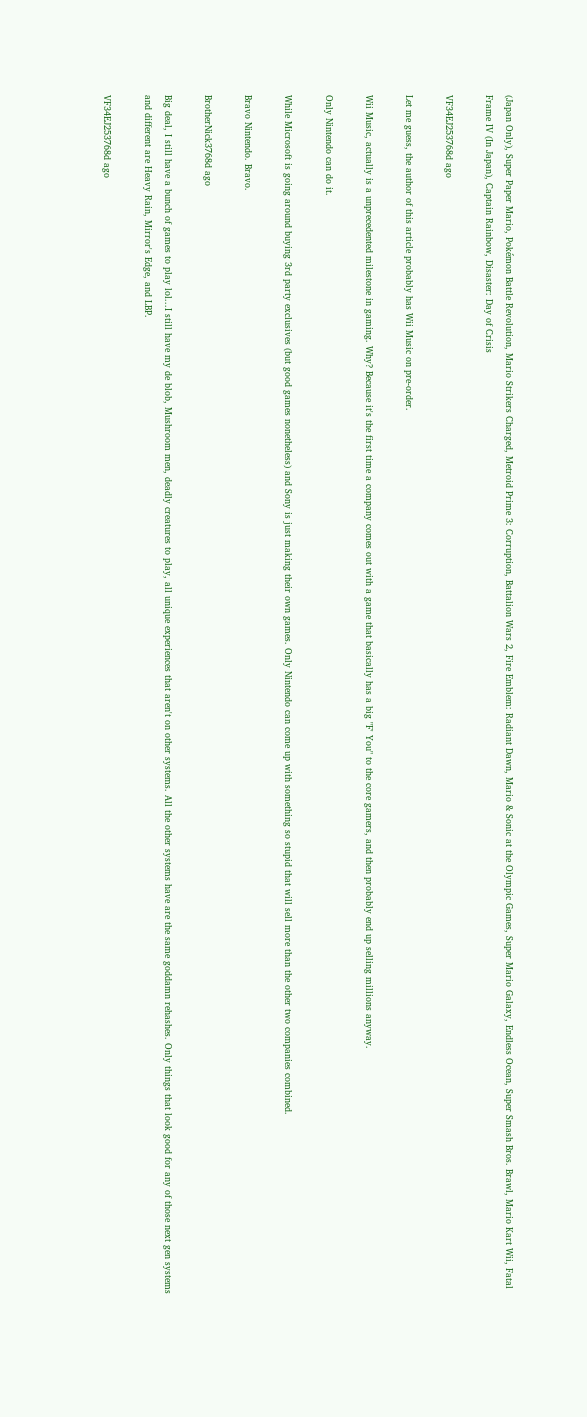(Japan Only), Super Paper Mario, Pokémon Battle Revolution, Mario Strikers Charged, Metroid Prime 3: Corruption, Battalion Wars 2, Fire Emblem: Radiant Dawn, Mario & Sonic at the Olympic Games, Super Mario Galaxy, Endless Ocean, Super Smash Bros. Brawl, Mario Kart Wii, Fatal Frame IV (In Japan), Captain Rainbow, Disaster: Day of Crisis

VF34EJ253768d ago

Let me guess, the author of this article probably has Wii Music on pre-order.

Wii Music, actually is a unprecedented milestone in gaming. Why? Because it's the first time a company comes out with a game that basically has a big "F' You" to the core gamers, and then probably end up selling millions anyway.

Only Nintendo can do it.

While Microsoft is going around buying 3rd party exclusives (but good games nonetheless) and Sony is just making their own games. Only Nintendo can come up with something so stupid that will sell more than the other two companies combined.

Bravo Nintendo. Bravo.

BrotherNick3768d ago

Big deal, I still have a bunch of games to play lol...I still have my de blob, Mushroom men, deadly creatures to play, all unique experiences that aren't on other systems. All the other systems have are the same goddamn rehashes. Only things that look good for any of those next gen systems and different are Heavy Rain, Mirror's Edge, and LBP.

VF34EJ253768d ago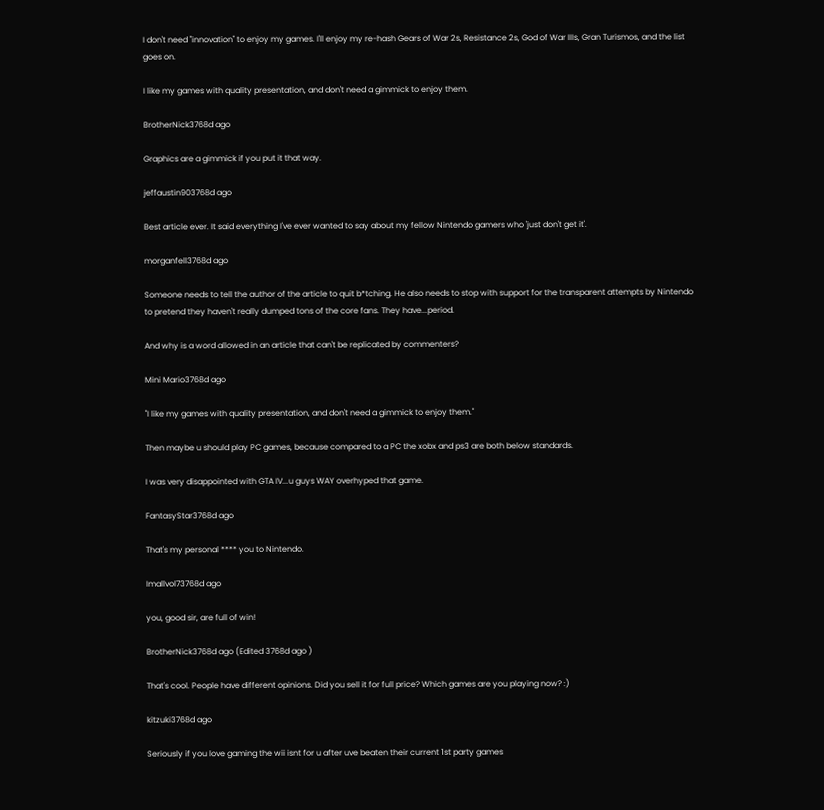I don't need "innovation" to enjoy my games. I'll enjoy my re-hash Gears of War 2s, Resistance 2s, God of War IIIs, Gran Turismos, and the list goes on.

I like my games with quality presentation, and don't need a gimmick to enjoy them.

BrotherNick3768d ago

Graphics are a gimmick if you put it that way.

jeffaustin903768d ago

Best article ever. It said everything I've ever wanted to say about my fellow Nintendo gamers who 'just don't get it'.

morganfell3768d ago

Someone needs to tell the author of the article to quit b*tching. He also needs to stop with support for the transparent attempts by Nintendo to pretend they haven't really dumped tons of the core fans. They have...period.

And why is a word allowed in an article that can't be replicated by commenters?

Mini Mario3768d ago

"I like my games with quality presentation, and don't need a gimmick to enjoy them."

Then maybe u should play PC games, because compared to a PC the xobx and ps3 are both below standards.

I was very disappointed with GTA IV...u guys WAY overhyped that game.

FantasyStar3768d ago

That's my personal **** you to Nintendo.

Imallvol73768d ago

you, good sir, are full of win!

BrotherNick3768d ago (Edited 3768d ago )

That's cool. People have different opinions. Did you sell it for full price? Which games are you playing now? :)

kitzuki3768d ago

Seriously if you love gaming the wii isnt for u after uve beaten their current 1st party games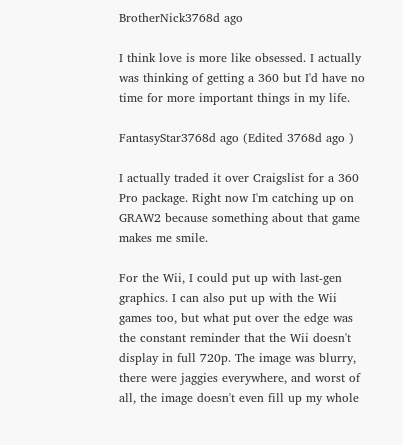BrotherNick3768d ago

I think love is more like obsessed. I actually was thinking of getting a 360 but I'd have no time for more important things in my life.

FantasyStar3768d ago (Edited 3768d ago )

I actually traded it over Craigslist for a 360 Pro package. Right now I'm catching up on GRAW2 because something about that game makes me smile.

For the Wii, I could put up with last-gen graphics. I can also put up with the Wii games too, but what put over the edge was the constant reminder that the Wii doesn't display in full 720p. The image was blurry, there were jaggies everywhere, and worst of all, the image doesn't even fill up my whole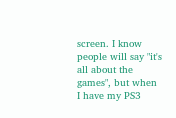screen. I know people will say "it's all about the games", but when I have my PS3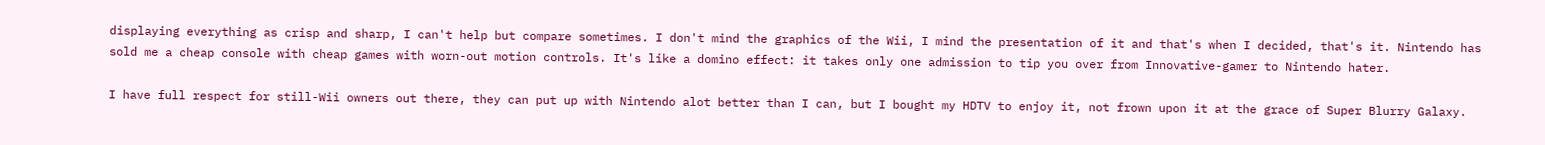displaying everything as crisp and sharp, I can't help but compare sometimes. I don't mind the graphics of the Wii, I mind the presentation of it and that's when I decided, that's it. Nintendo has sold me a cheap console with cheap games with worn-out motion controls. It's like a domino effect: it takes only one admission to tip you over from Innovative-gamer to Nintendo hater.

I have full respect for still-Wii owners out there, they can put up with Nintendo alot better than I can, but I bought my HDTV to enjoy it, not frown upon it at the grace of Super Blurry Galaxy.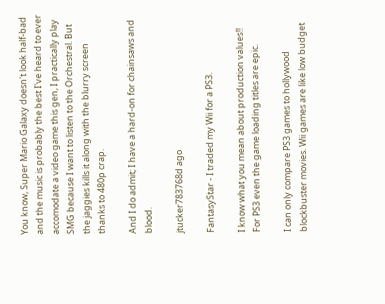You know, Super Mario Galaxy doesn't look half-bad and the music is probably the best I've heard to ever accomodate a video game this gen, I practically play SMG because I want to listen to the Orchestral. But the jaggies kills it along with the blurry screen thanks to 480p crap.

And I do admit; I have a hard-on for chainsaws and blood.

jtucker783768d ago

FantasyStar - I traded my Wii for a PS3.

I know what you mean about production values!!
For PS3 even the game loading titles are epic.

I can only compare PS3 games to hollywood blockbuster movies. Wii games are like low budget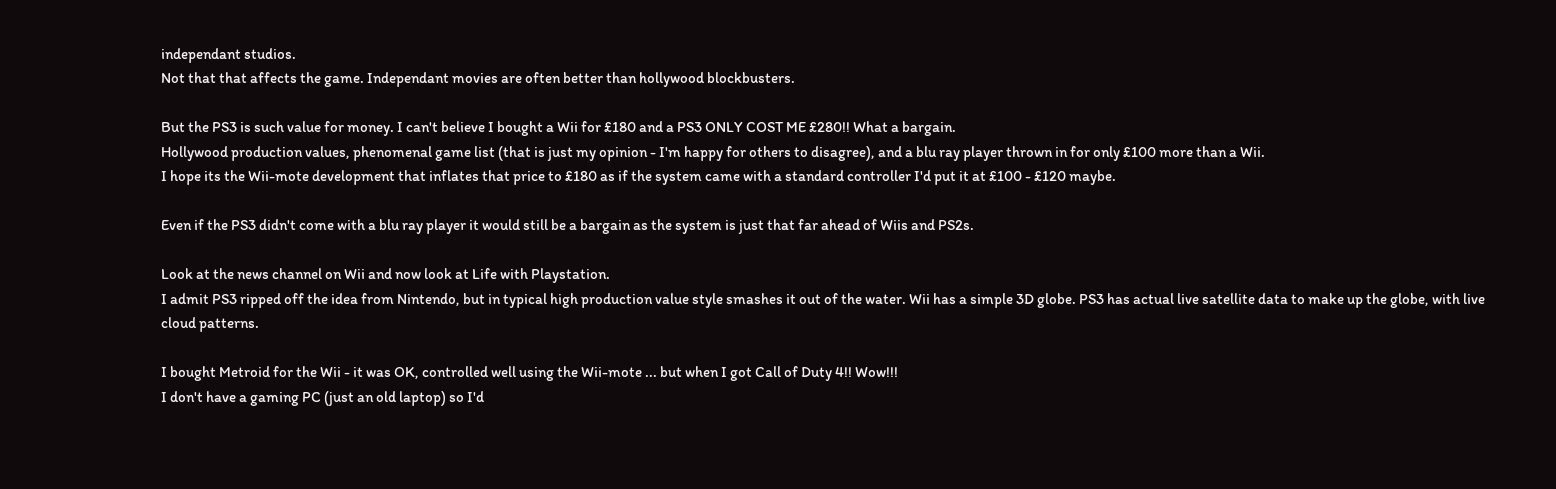independant studios.
Not that that affects the game. Independant movies are often better than hollywood blockbusters.

But the PS3 is such value for money. I can't believe I bought a Wii for £180 and a PS3 ONLY COST ME £280!! What a bargain.
Hollywood production values, phenomenal game list (that is just my opinion - I'm happy for others to disagree), and a blu ray player thrown in for only £100 more than a Wii.
I hope its the Wii-mote development that inflates that price to £180 as if the system came with a standard controller I'd put it at £100 - £120 maybe.

Even if the PS3 didn't come with a blu ray player it would still be a bargain as the system is just that far ahead of Wiis and PS2s.

Look at the news channel on Wii and now look at Life with Playstation.
I admit PS3 ripped off the idea from Nintendo, but in typical high production value style smashes it out of the water. Wii has a simple 3D globe. PS3 has actual live satellite data to make up the globe, with live cloud patterns.

I bought Metroid for the Wii - it was OK, controlled well using the Wii-mote ... but when I got Call of Duty 4!! Wow!!!
I don't have a gaming PC (just an old laptop) so I'd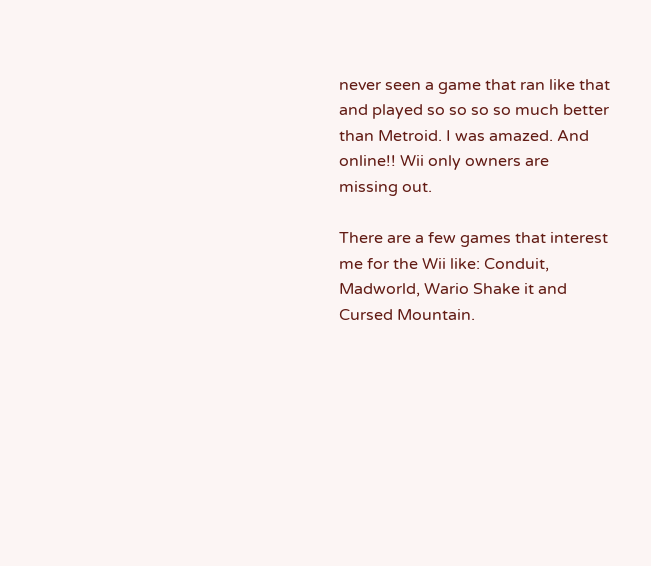never seen a game that ran like that and played so so so so much better than Metroid. I was amazed. And online!! Wii only owners are missing out.

There are a few games that interest me for the Wii like: Conduit, Madworld, Wario Shake it and Cursed Mountain.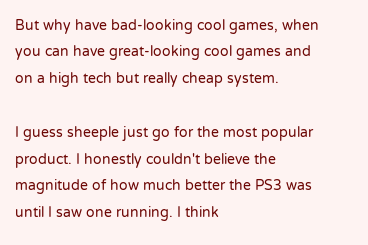But why have bad-looking cool games, when you can have great-looking cool games and on a high tech but really cheap system.

I guess sheeple just go for the most popular product. I honestly couldn't believe the magnitude of how much better the PS3 was until I saw one running. I think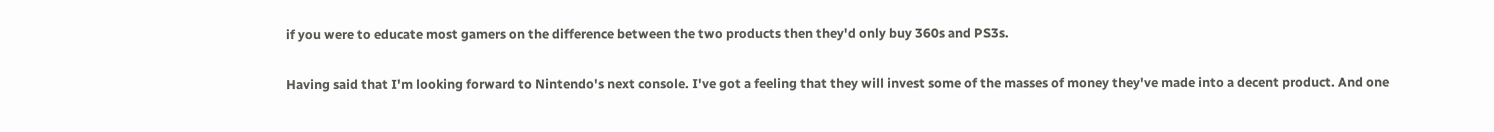if you were to educate most gamers on the difference between the two products then they'd only buy 360s and PS3s.

Having said that I'm looking forward to Nintendo's next console. I've got a feeling that they will invest some of the masses of money they've made into a decent product. And one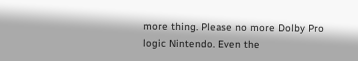more thing. Please no more Dolby Pro logic Nintendo. Even the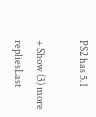PS2 has 5.1

+ Show (3) more repliesLast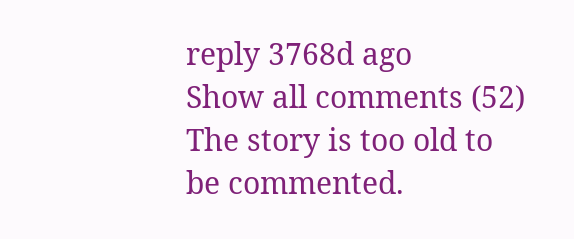reply 3768d ago
Show all comments (52)
The story is too old to be commented.